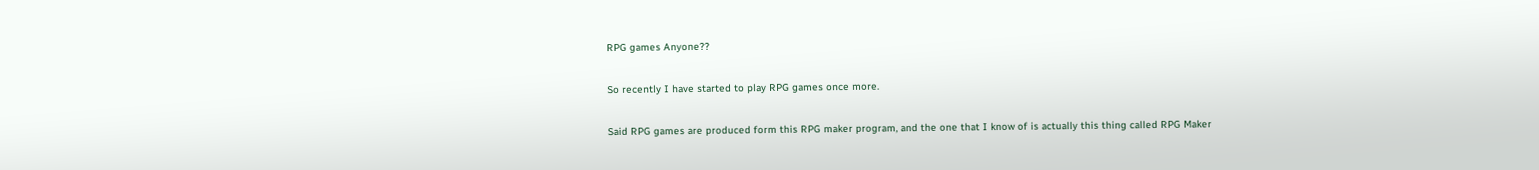RPG games Anyone??

So recently I have started to play RPG games once more.

Said RPG games are produced form this RPG maker program, and the one that I know of is actually this thing called RPG Maker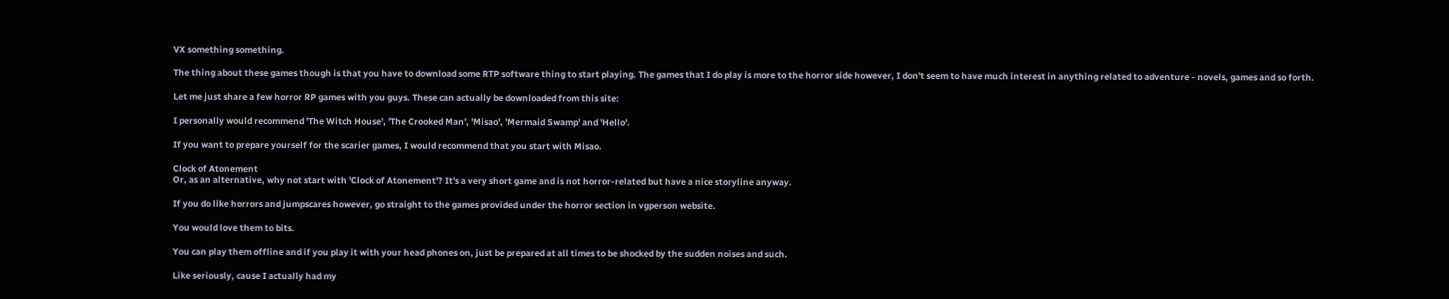VX something something.

The thing about these games though is that you have to download some RTP software thing to start playing. The games that I do play is more to the horror side however, I don't seem to have much interest in anything related to adventure - novels, games and so forth.

Let me just share a few horror RP games with you guys. These can actually be downloaded from this site:

I personally would recommend 'The Witch House', 'The Crooked Man', 'Misao', 'Mermaid Swamp' and 'Hello'.

If you want to prepare yourself for the scarier games, I would recommend that you start with Misao.

Clock of Atonement
Or, as an alternative, why not start with 'Clock of Atonement'? It's a very short game and is not horror-related but have a nice storyline anyway.

If you do like horrors and jumpscares however, go straight to the games provided under the horror section in vgperson website.

You would love them to bits.

You can play them offline and if you play it with your head phones on, just be prepared at all times to be shocked by the sudden noises and such.

Like seriously, cause I actually had my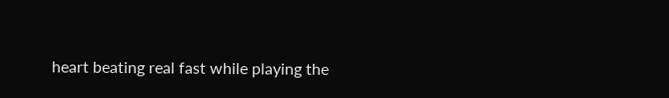heart beating real fast while playing the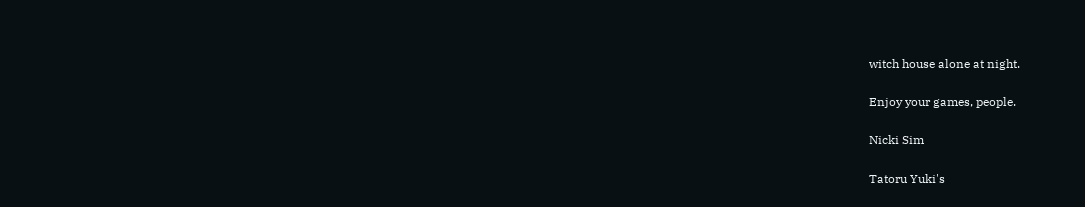witch house alone at night.

Enjoy your games, people.

Nicki Sim

Tatoru Yuki's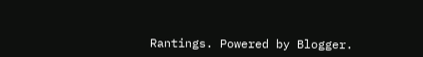Rantings. Powered by Blogger.